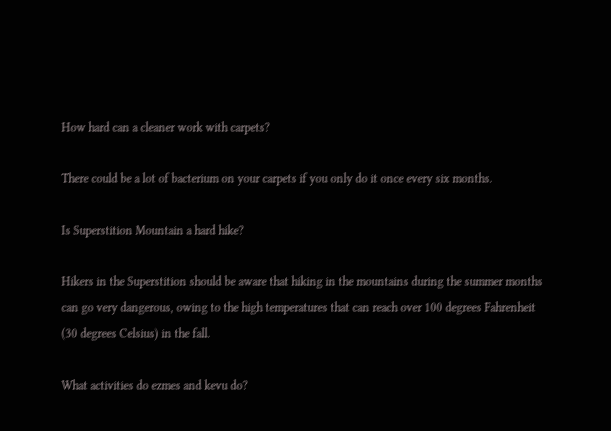How hard can a cleaner work with carpets?

There could be a lot of bacterium on your carpets if you only do it once every six months.

Is Superstition Mountain a hard hike?

Hikers in the Superstition should be aware that hiking in the mountains during the summer months can go very dangerous, owing to the high temperatures that can reach over 100 degrees Fahrenheit (30 degrees Celsius) in the fall.

What activities do ezmes and kevu do?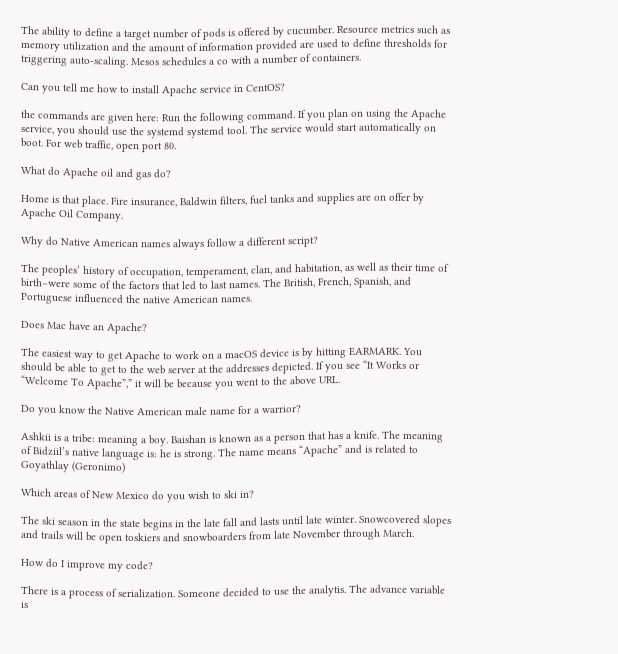The ability to define a target number of pods is offered by cucumber. Resource metrics such as memory utilization and the amount of information provided are used to define thresholds for triggering auto-scaling. Mesos schedules a co with a number of containers.

Can you tell me how to install Apache service in CentOS?

the commands are given here: Run the following command. If you plan on using the Apache service, you should use the systemd systemd tool. The service would start automatically on boot. For web traffic, open port 80.

What do Apache oil and gas do?

Home is that place. Fire insurance, Baldwin filters, fuel tanks and supplies are on offer by Apache Oil Company.

Why do Native American names always follow a different script?

The peoples’ history of occupation, temperament, clan, and habitation, as well as their time of birth–were some of the factors that led to last names. The British, French, Spanish, and Portuguese influenced the native American names.

Does Mac have an Apache?

The easiest way to get Apache to work on a macOS device is by hitting EARMARK. You should be able to get to the web server at the addresses depicted. If you see “It Works or “Welcome To Apache”,” it will be because you went to the above URL.

Do you know the Native American male name for a warrior?

Ashkii is a tribe: meaning a boy. Baishan is known as a person that has a knife. The meaning of Bidziil’s native language is: he is strong. The name means “Apache” and is related to Goyathlay (Geronimo)

Which areas of New Mexico do you wish to ski in?

The ski season in the state begins in the late fall and lasts until late winter. Snowcovered slopes and trails will be open toskiers and snowboarders from late November through March.

How do I improve my code?

There is a process of serialization. Someone decided to use the analytis. The advance variable is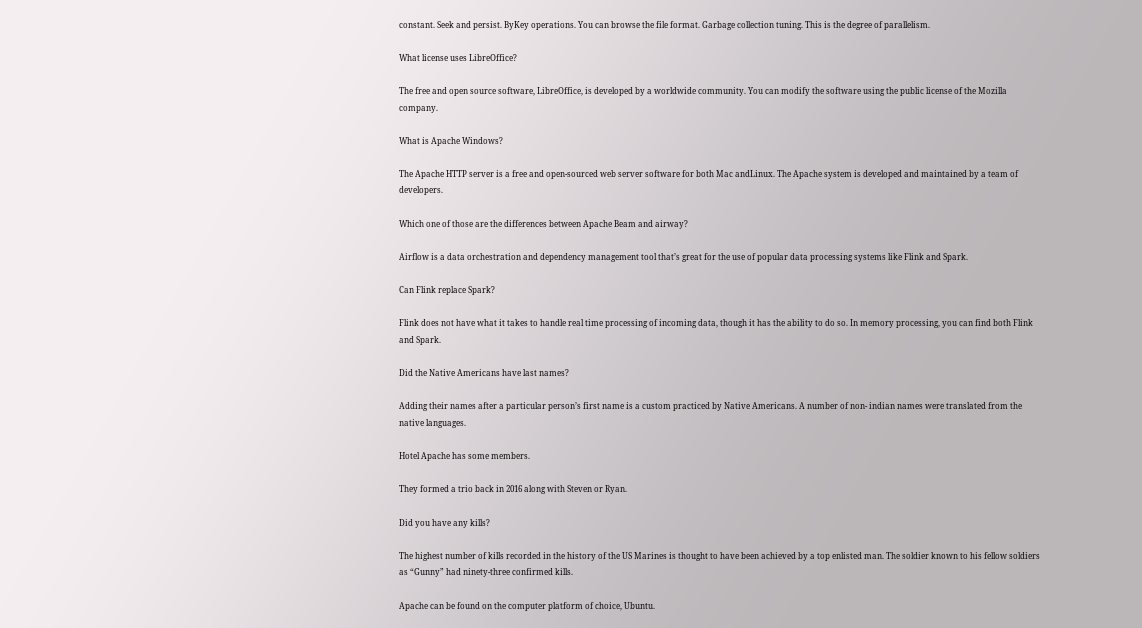constant. Seek and persist. ByKey operations. You can browse the file format. Garbage collection tuning. This is the degree of parallelism.

What license uses LibreOffice?

The free and open source software, LibreOffice, is developed by a worldwide community. You can modify the software using the public license of the Mozilla company.

What is Apache Windows?

The Apache HTTP server is a free and open-sourced web server software for both Mac andLinux. The Apache system is developed and maintained by a team of developers.

Which one of those are the differences between Apache Beam and airway?

Airflow is a data orchestration and dependency management tool that’s great for the use of popular data processing systems like Flink and Spark.

Can Flink replace Spark?

Flink does not have what it takes to handle real time processing of incoming data, though it has the ability to do so. In memory processing, you can find both Flink and Spark.

Did the Native Americans have last names?

Adding their names after a particular person’s first name is a custom practiced by Native Americans. A number of non- indian names were translated from the native languages.

Hotel Apache has some members.

They formed a trio back in 2016 along with Steven or Ryan.

Did you have any kills?

The highest number of kills recorded in the history of the US Marines is thought to have been achieved by a top enlisted man. The soldier known to his fellow soldiers as “Gunny” had ninety-three confirmed kills.

Apache can be found on the computer platform of choice, Ubuntu.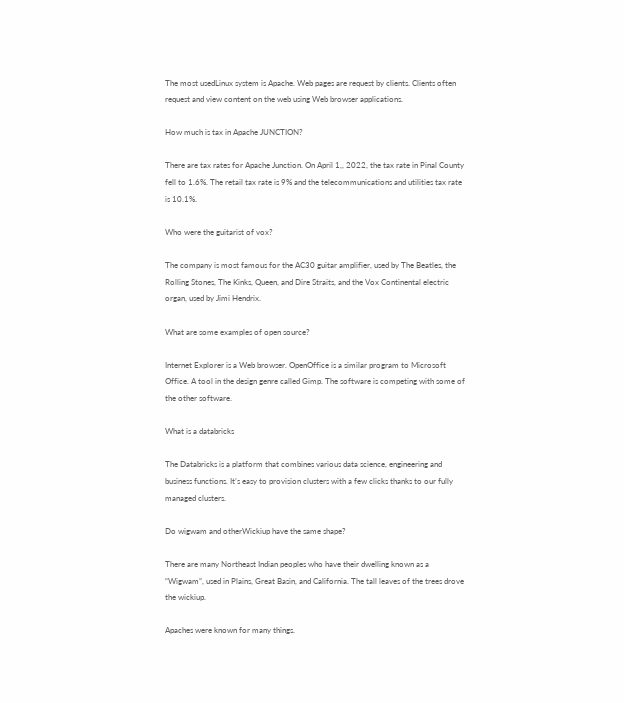The most usedLinux system is Apache. Web pages are request by clients. Clients often request and view content on the web using Web browser applications.

How much is tax in Apache JUNCTION?

There are tax rates for Apache Junction. On April 1,, 2022, the tax rate in Pinal County fell to 1.6%. The retail tax rate is 9% and the telecommunications and utilities tax rate is 10.1%.

Who were the guitarist of vox?

The company is most famous for the AC30 guitar amplifier, used by The Beatles, the Rolling Stones, The Kinks, Queen, and Dire Straits, and the Vox Continental electric organ, used by Jimi Hendrix.

What are some examples of open source?

Internet Explorer is a Web browser. OpenOffice is a similar program to Microsoft Office. A tool in the design genre called Gimp. The software is competing with some of the other software.

What is a databricks

The Databricks is a platform that combines various data science, engineering and business functions. It’s easy to provision clusters with a few clicks thanks to our fully managed clusters.

Do wigwam and otherWickiup have the same shape?

There are many Northeast Indian peoples who have their dwelling known as a “Wigwam”, used in Plains, Great Basin, and California. The tall leaves of the trees drove the wickiup.

Apaches were known for many things.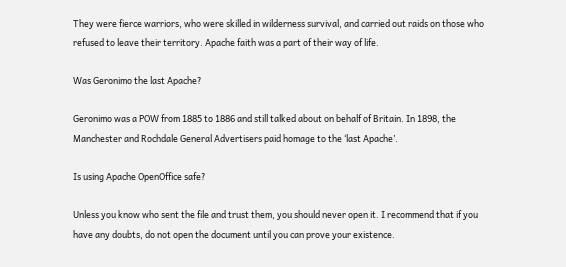They were fierce warriors, who were skilled in wilderness survival, and carried out raids on those who refused to leave their territory. Apache faith was a part of their way of life.

Was Geronimo the last Apache?

Geronimo was a POW from 1885 to 1886 and still talked about on behalf of Britain. In 1898, the Manchester and Rochdale General Advertisers paid homage to the ‘last Apache’.

Is using Apache OpenOffice safe?

Unless you know who sent the file and trust them, you should never open it. I recommend that if you have any doubts, do not open the document until you can prove your existence.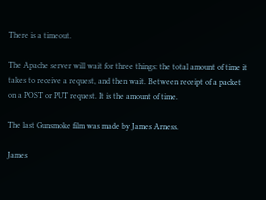There is a timeout.

The Apache server will wait for three things: the total amount of time it takes to receive a request, and then wait. Between receipt of a packet on a POST or PUT request. It is the amount of time.

The last Gunsmoke film was made by James Arness.

James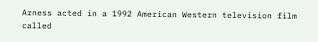Arness acted in a 1992 American Western television film called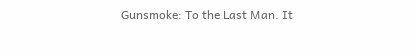Gunsmoke: To the Last Man. It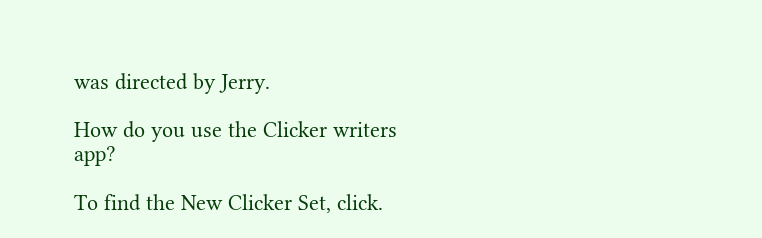was directed by Jerry.

How do you use the Clicker writers app?

To find the New Clicker Set, click.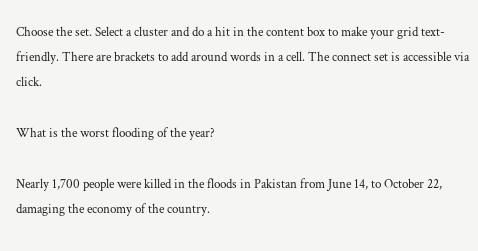Choose the set. Select a cluster and do a hit in the content box to make your grid text-friendly. There are brackets to add around words in a cell. The connect set is accessible via click.

What is the worst flooding of the year?

Nearly 1,700 people were killed in the floods in Pakistan from June 14, to October 22, damaging the economy of the country.